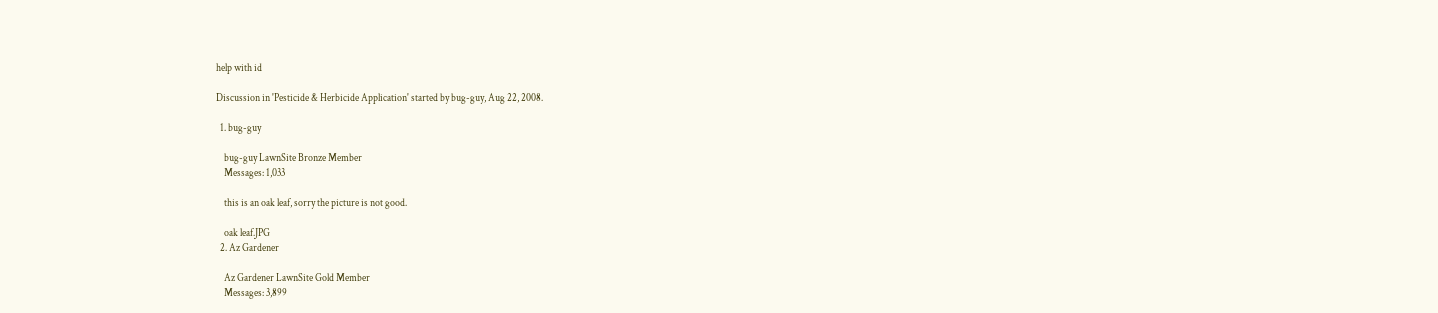help with id

Discussion in 'Pesticide & Herbicide Application' started by bug-guy, Aug 22, 2008.

  1. bug-guy

    bug-guy LawnSite Bronze Member
    Messages: 1,033

    this is an oak leaf, sorry the picture is not good.

    oak leaf.JPG
  2. Az Gardener

    Az Gardener LawnSite Gold Member
    Messages: 3,899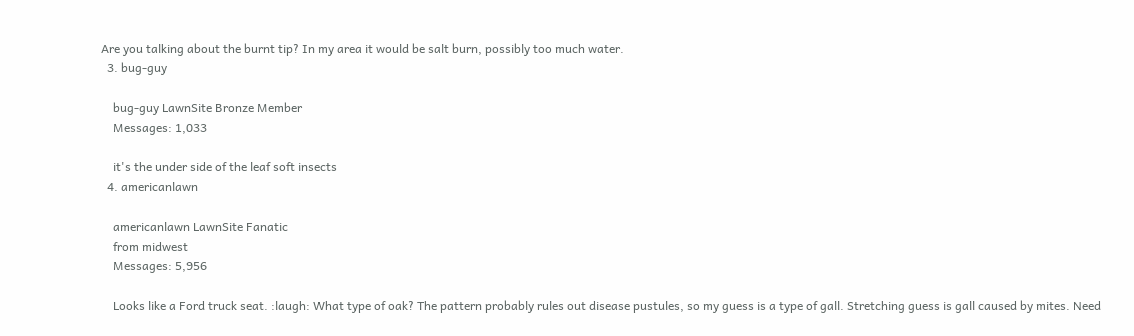Are you talking about the burnt tip? In my area it would be salt burn, possibly too much water.
  3. bug-guy

    bug-guy LawnSite Bronze Member
    Messages: 1,033

    it's the under side of the leaf soft insects
  4. americanlawn

    americanlawn LawnSite Fanatic
    from midwest
    Messages: 5,956

    Looks like a Ford truck seat. :laugh: What type of oak? The pattern probably rules out disease pustules, so my guess is a type of gall. Stretching guess is gall caused by mites. Need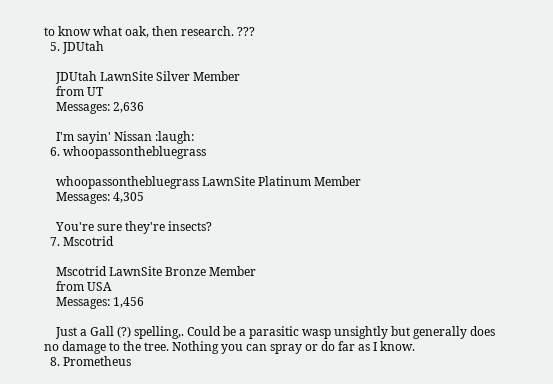to know what oak, then research. ???
  5. JDUtah

    JDUtah LawnSite Silver Member
    from UT
    Messages: 2,636

    I'm sayin' Nissan :laugh:
  6. whoopassonthebluegrass

    whoopassonthebluegrass LawnSite Platinum Member
    Messages: 4,305

    You're sure they're insects?
  7. Mscotrid

    Mscotrid LawnSite Bronze Member
    from USA
    Messages: 1,456

    Just a Gall (?) spelling,. Could be a parasitic wasp unsightly but generally does no damage to the tree. Nothing you can spray or do far as I know.
  8. Prometheus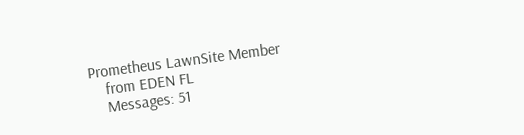Prometheus LawnSite Member
    from EDEN FL
    Messages: 51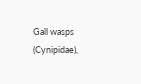Gall wasps (Cynipidae),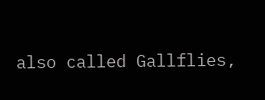also called Gallflies,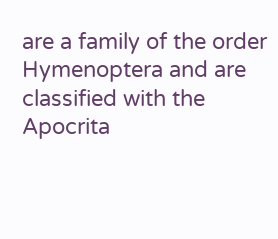are a family of the order Hymenoptera and are classified with the Apocrita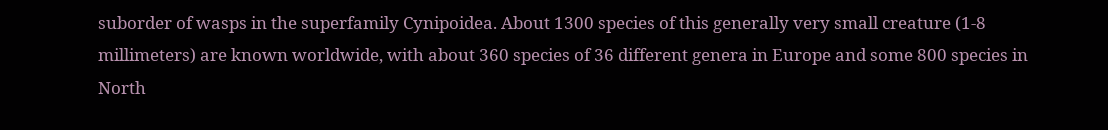suborder of wasps in the superfamily Cynipoidea. About 1300 species of this generally very small creature (1-8 millimeters) are known worldwide, with about 360 species of 36 different genera in Europe and some 800 species in North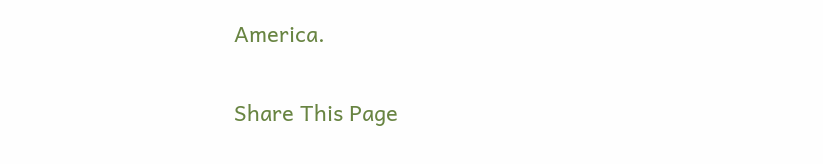America.

Share This Page